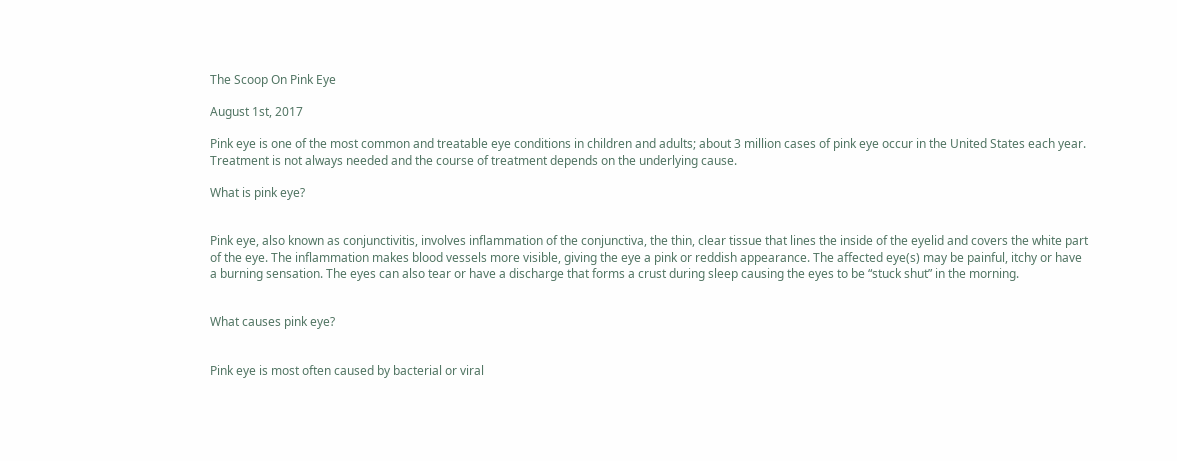The Scoop On Pink Eye

August 1st, 2017

Pink eye is one of the most common and treatable eye conditions in children and adults; about 3 million cases of pink eye occur in the United States each year. Treatment is not always needed and the course of treatment depends on the underlying cause.

What is pink eye?


Pink eye, also known as conjunctivitis, involves inflammation of the conjunctiva, the thin, clear tissue that lines the inside of the eyelid and covers the white part of the eye. The inflammation makes blood vessels more visible, giving the eye a pink or reddish appearance. The affected eye(s) may be painful, itchy or have a burning sensation. The eyes can also tear or have a discharge that forms a crust during sleep causing the eyes to be “stuck shut” in the morning.


What causes pink eye?


Pink eye is most often caused by bacterial or viral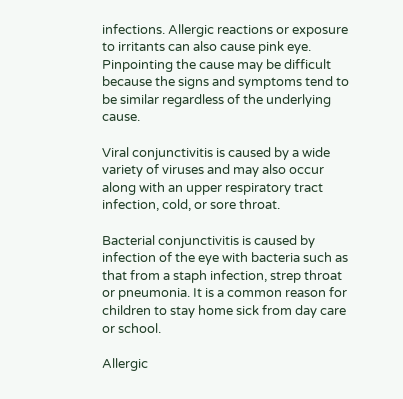infections. Allergic reactions or exposure to irritants can also cause pink eye. Pinpointing the cause may be difficult because the signs and symptoms tend to be similar regardless of the underlying cause.

Viral conjunctivitis is caused by a wide variety of viruses and may also occur along with an upper respiratory tract infection, cold, or sore throat.

Bacterial conjunctivitis is caused by infection of the eye with bacteria such as that from a staph infection, strep throat or pneumonia. It is a common reason for children to stay home sick from day care or school.

Allergic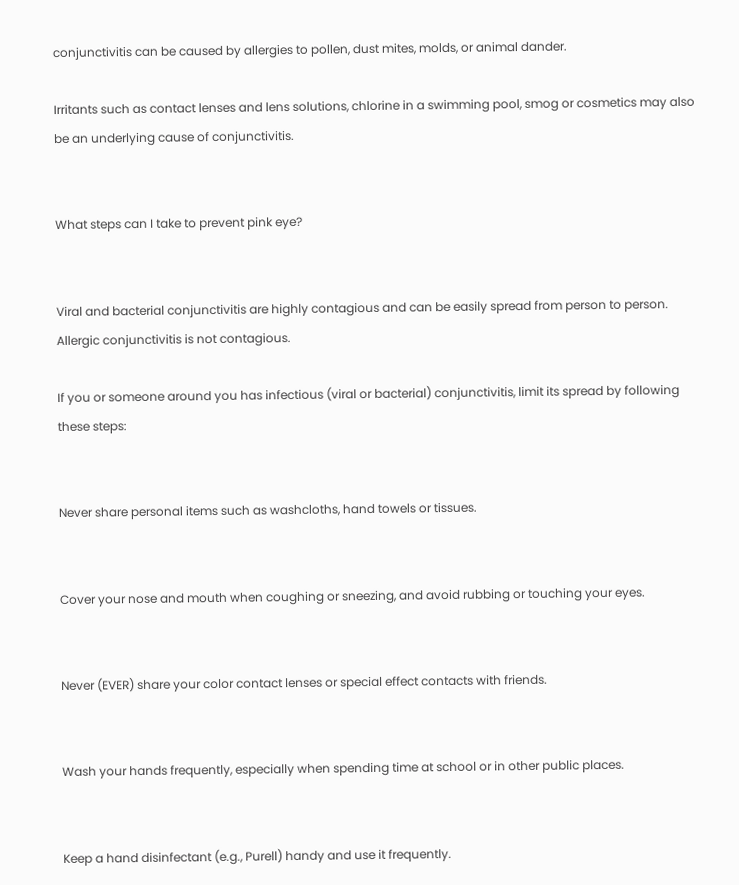conjunctivitis can be caused by allergies to pollen, dust mites, molds, or animal dander.

Irritants such as contact lenses and lens solutions, chlorine in a swimming pool, smog or cosmetics may also be an underlying cause of conjunctivitis.


What steps can I take to prevent pink eye?


Viral and bacterial conjunctivitis are highly contagious and can be easily spread from person to person. Allergic conjunctivitis is not contagious.

If you or someone around you has infectious (viral or bacterial) conjunctivitis, limit its spread by following these steps:


Never share personal items such as washcloths, hand towels or tissues.


Cover your nose and mouth when coughing or sneezing, and avoid rubbing or touching your eyes.


Never (EVER) share your color contact lenses or special effect contacts with friends.


Wash your hands frequently, especially when spending time at school or in other public places.


Keep a hand disinfectant (e.g., Purell) handy and use it frequently.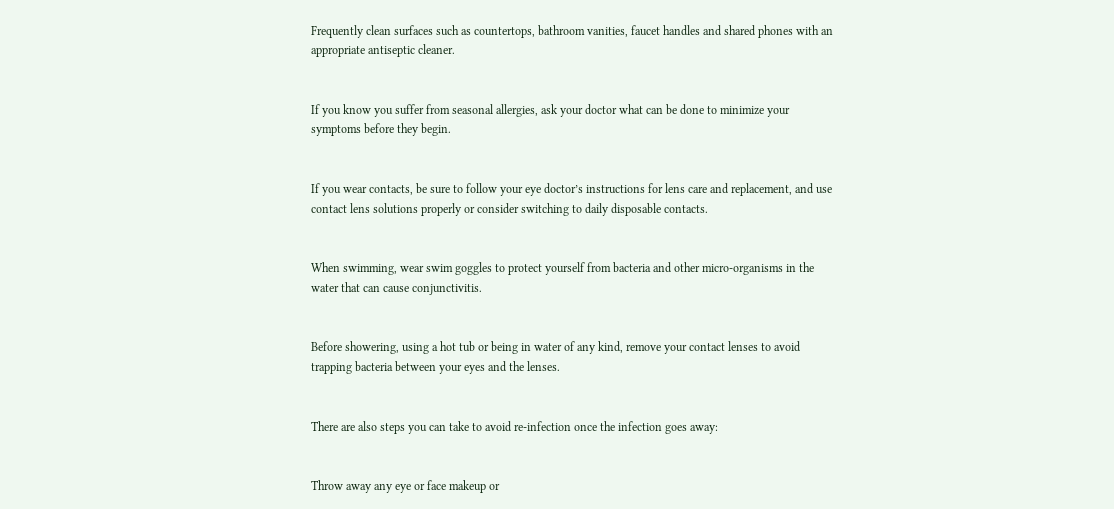Frequently clean surfaces such as countertops, bathroom vanities, faucet handles and shared phones with an appropriate antiseptic cleaner.


If you know you suffer from seasonal allergies, ask your doctor what can be done to minimize your symptoms before they begin.


If you wear contacts, be sure to follow your eye doctor’s instructions for lens care and replacement, and use contact lens solutions properly or consider switching to daily disposable contacts.


When swimming, wear swim goggles to protect yourself from bacteria and other micro-organisms in the water that can cause conjunctivitis.


Before showering, using a hot tub or being in water of any kind, remove your contact lenses to avoid trapping bacteria between your eyes and the lenses.


There are also steps you can take to avoid re-infection once the infection goes away:


Throw away any eye or face makeup or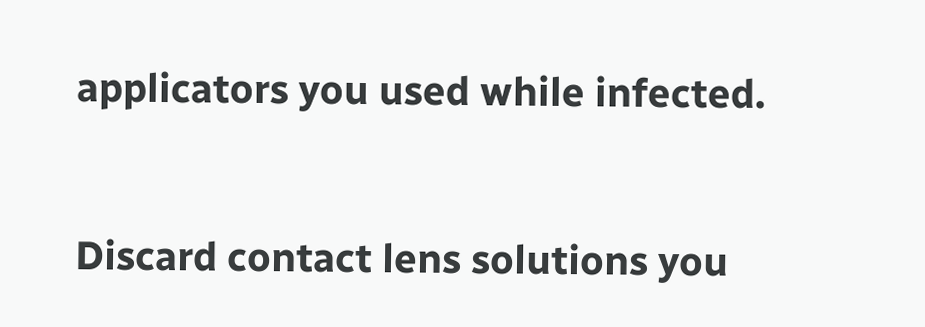applicators you used while infected.


Discard contact lens solutions you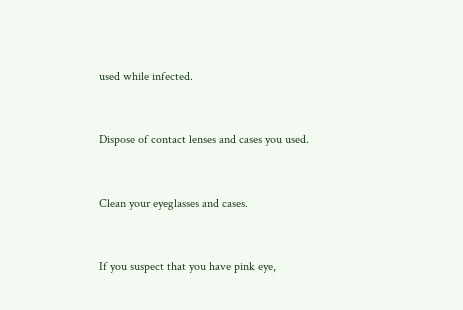used while infected.


Dispose of contact lenses and cases you used.


Clean your eyeglasses and cases.


If you suspect that you have pink eye,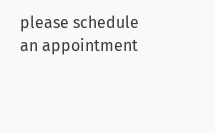please schedule an appointment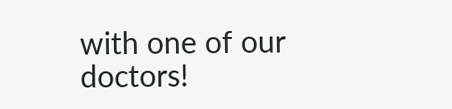with one of our doctors!